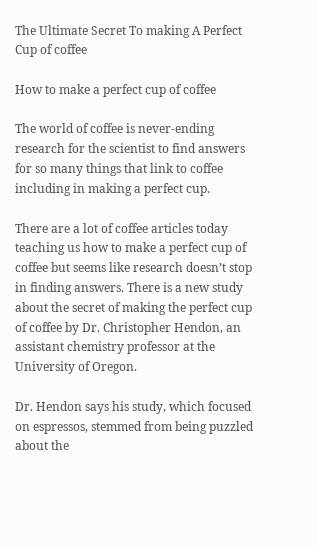The Ultimate Secret To making A Perfect Cup of coffee

How to make a perfect cup of coffee

The world of coffee is never-ending research for the scientist to find answers for so many things that link to coffee including in making a perfect cup.

There are a lot of coffee articles today teaching us how to make a perfect cup of coffee but seems like research doesn’t stop in finding answers. There is a new study about the secret of making the perfect cup of coffee by Dr. Christopher Hendon, an assistant chemistry professor at the University of Oregon.

Dr. Hendon says his study, which focused on espressos, stemmed from being puzzled about the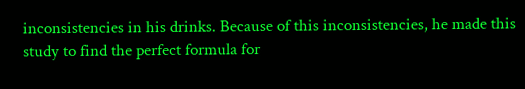inconsistencies in his drinks. Because of this inconsistencies, he made this study to find the perfect formula for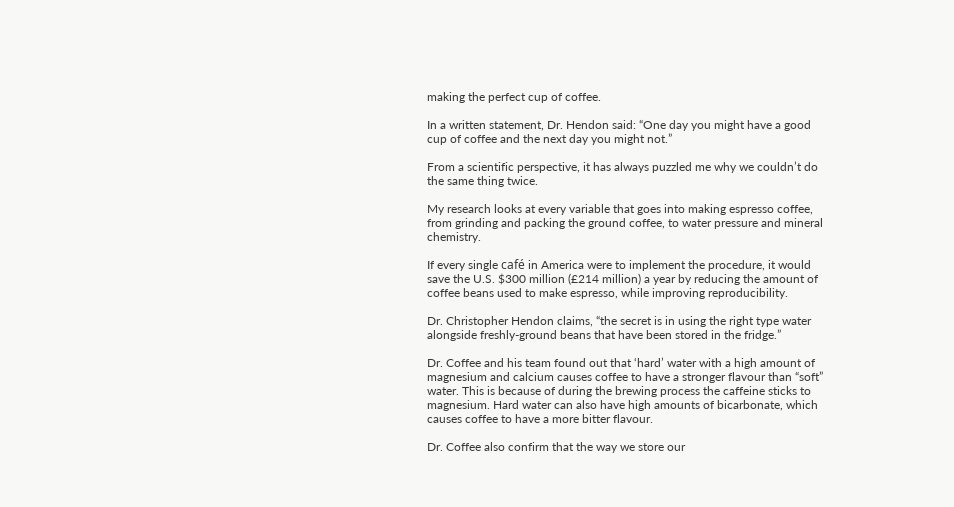making the perfect cup of coffee.

In a written statement, Dr. Hendon said: “One day you might have a good cup of coffee and the next day you might not.”

From a scientific perspective, it has always puzzled me why we couldn’t do the same thing twice.

My research looks at every variable that goes into making espresso coffee, from grinding and packing the ground coffee, to water pressure and mineral chemistry.

If every single café in America were to implement the procedure, it would save the U.S. $300 million (£214 million) a year by reducing the amount of coffee beans used to make espresso, while improving reproducibility.

Dr. Christopher Hendon claims, “the secret is in using the right type water alongside freshly-ground beans that have been stored in the fridge.”

Dr. Coffee and his team found out that ‘hard’ water with a high amount of magnesium and calcium causes coffee to have a stronger flavour than “soft” water. This is because of during the brewing process the caffeine sticks to magnesium. Hard water can also have high amounts of bicarbonate, which causes coffee to have a more bitter flavour.

Dr. Coffee also confirm that the way we store our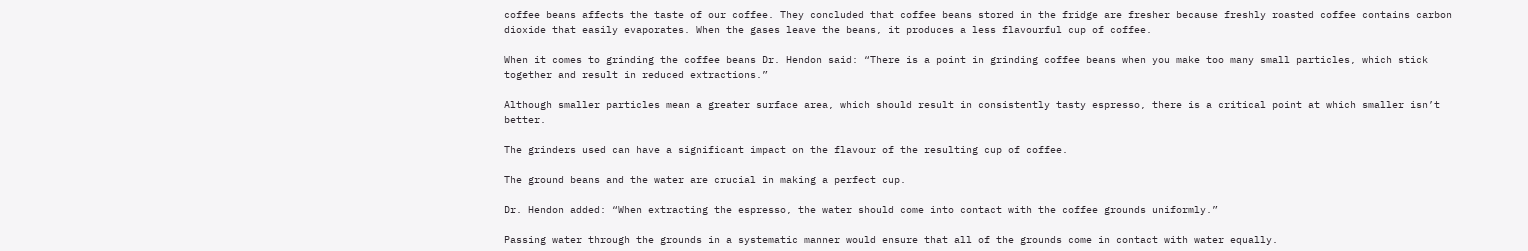coffee beans affects the taste of our coffee. They concluded that coffee beans stored in the fridge are fresher because freshly roasted coffee contains carbon dioxide that easily evaporates. When the gases leave the beans, it produces a less flavourful cup of coffee.

When it comes to grinding the coffee beans Dr. Hendon said: “There is a point in grinding coffee beans when you make too many small particles, which stick together and result in reduced extractions.”

Although smaller particles mean a greater surface area, which should result in consistently tasty espresso, there is a critical point at which smaller isn’t better.

The grinders used can have a significant impact on the flavour of the resulting cup of coffee.

The ground beans and the water are crucial in making a perfect cup.

Dr. Hendon added: “When extracting the espresso, the water should come into contact with the coffee grounds uniformly.”

Passing water through the grounds in a systematic manner would ensure that all of the grounds come in contact with water equally.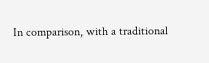In comparison, with a traditional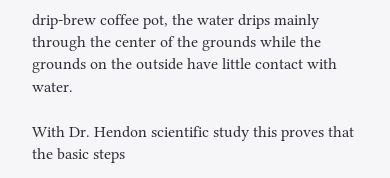drip-brew coffee pot, the water drips mainly through the center of the grounds while the grounds on the outside have little contact with water.

With Dr. Hendon scientific study this proves that the basic steps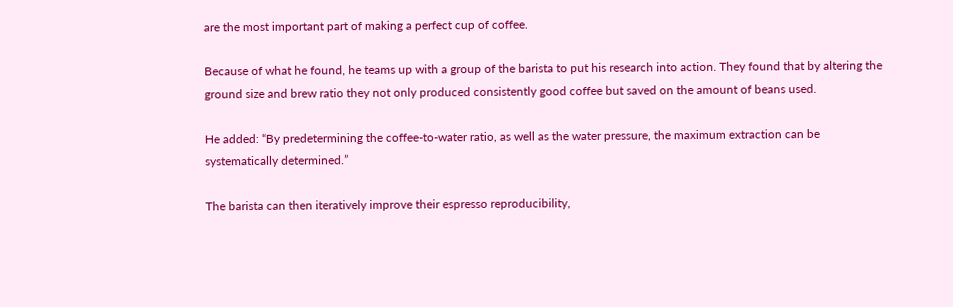are the most important part of making a perfect cup of coffee.

Because of what he found, he teams up with a group of the barista to put his research into action. They found that by altering the ground size and brew ratio they not only produced consistently good coffee but saved on the amount of beans used.

He added: “By predetermining the coffee-to-water ratio, as well as the water pressure, the maximum extraction can be systematically determined.”

The barista can then iteratively improve their espresso reproducibility,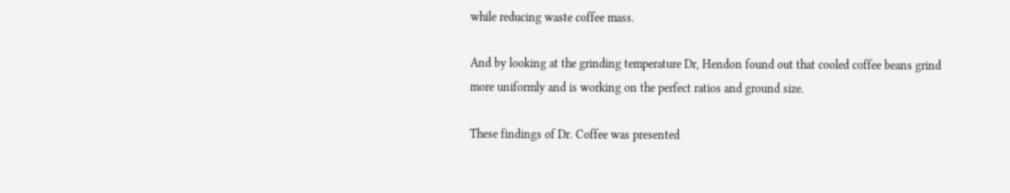while reducing waste coffee mass.

And by looking at the grinding temperature Dr, Hendon found out that cooled coffee beans grind more uniformly and is working on the perfect ratios and ground size.

These findings of Dr. Coffee was presented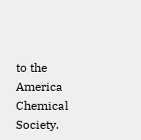to the America Chemical Society.